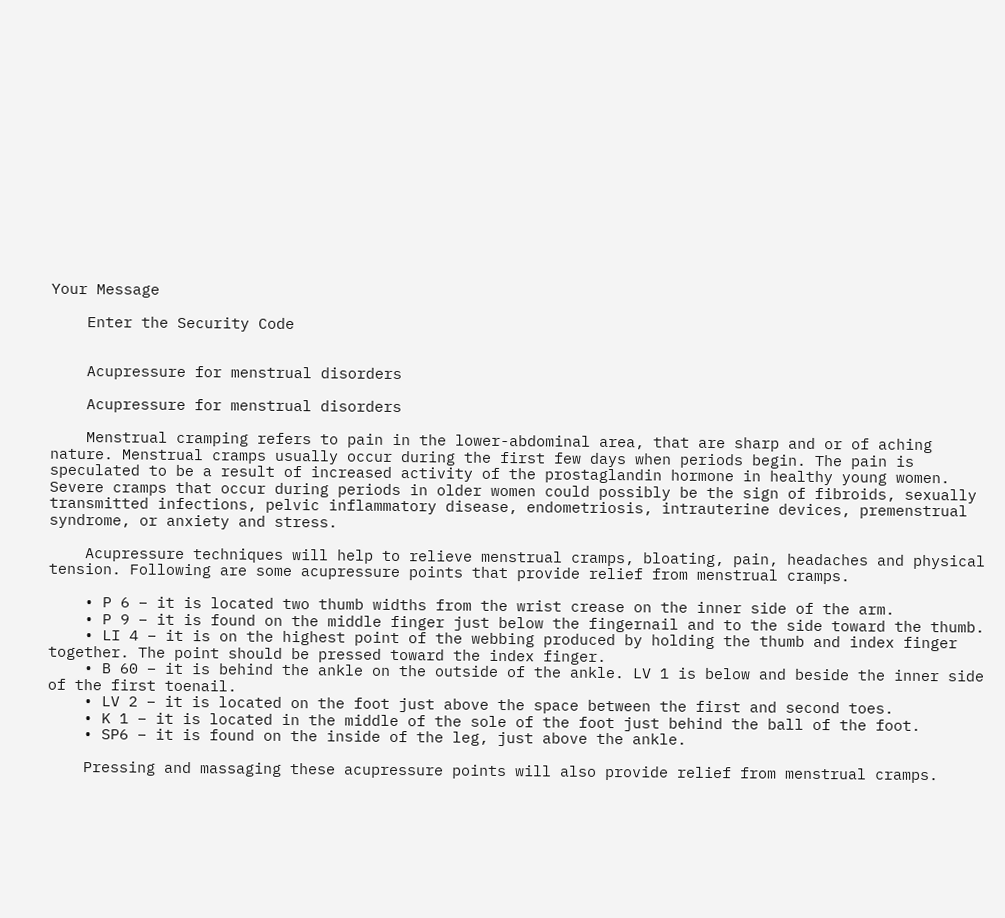Your Message

    Enter the Security Code


    Acupressure for menstrual disorders

    Acupressure for menstrual disorders

    Menstrual cramping refers to pain in the lower-abdominal area, that are sharp and or of aching nature. Menstrual cramps usually occur during the first few days when periods begin. The pain is speculated to be a result of increased activity of the prostaglandin hormone in healthy young women. Severe cramps that occur during periods in older women could possibly be the sign of fibroids, sexually transmitted infections, pelvic inflammatory disease, endometriosis, intrauterine devices, premenstrual syndrome, or anxiety and stress.

    Acupressure techniques will help to relieve menstrual cramps, bloating, pain, headaches and physical tension. Following are some acupressure points that provide relief from menstrual cramps.

    • P 6 – it is located two thumb widths from the wrist crease on the inner side of the arm.
    • P 9 – it is found on the middle finger just below the fingernail and to the side toward the thumb.
    • LI 4 – it is on the highest point of the webbing produced by holding the thumb and index finger together. The point should be pressed toward the index finger.
    • B 60 – it is behind the ankle on the outside of the ankle. LV 1 is below and beside the inner side of the first toenail.
    • LV 2 – it is located on the foot just above the space between the first and second toes.
    • K 1 – it is located in the middle of the sole of the foot just behind the ball of the foot.
    • SP6 – it is found on the inside of the leg, just above the ankle.

    Pressing and massaging these acupressure points will also provide relief from menstrual cramps.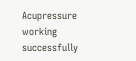Acupressure working successfully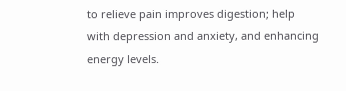to relieve pain improves digestion; help with depression and anxiety, and enhancing energy levels.